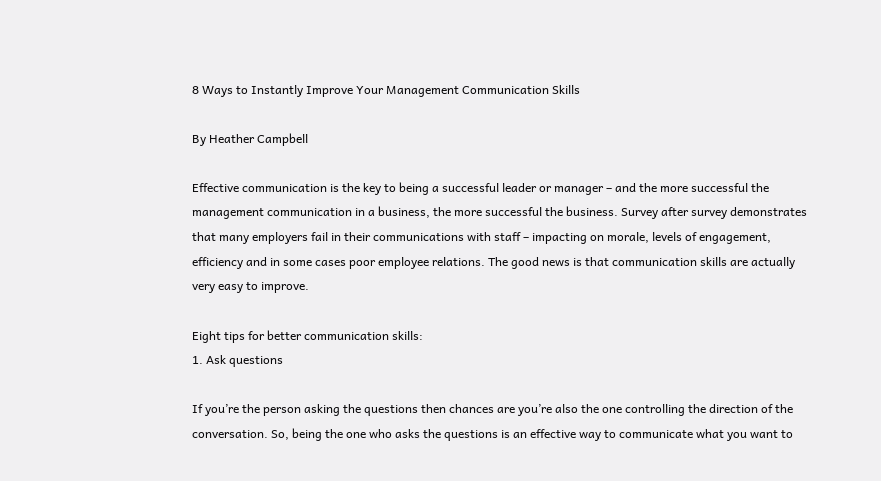8 Ways to Instantly Improve Your Management Communication Skills

By Heather Campbell

Effective communication is the key to being a successful leader or manager – and the more successful the management communication in a business, the more successful the business. Survey after survey demonstrates that many employers fail in their communications with staff – impacting on morale, levels of engagement, efficiency and in some cases poor employee relations. The good news is that communication skills are actually very easy to improve.

Eight tips for better communication skills:
1. Ask questions

If you’re the person asking the questions then chances are you’re also the one controlling the direction of the conversation. So, being the one who asks the questions is an effective way to communicate what you want to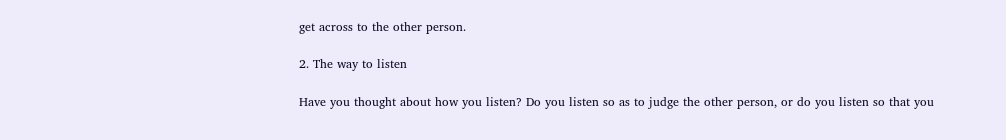get across to the other person.

2. The way to listen

Have you thought about how you listen? Do you listen so as to judge the other person, or do you listen so that you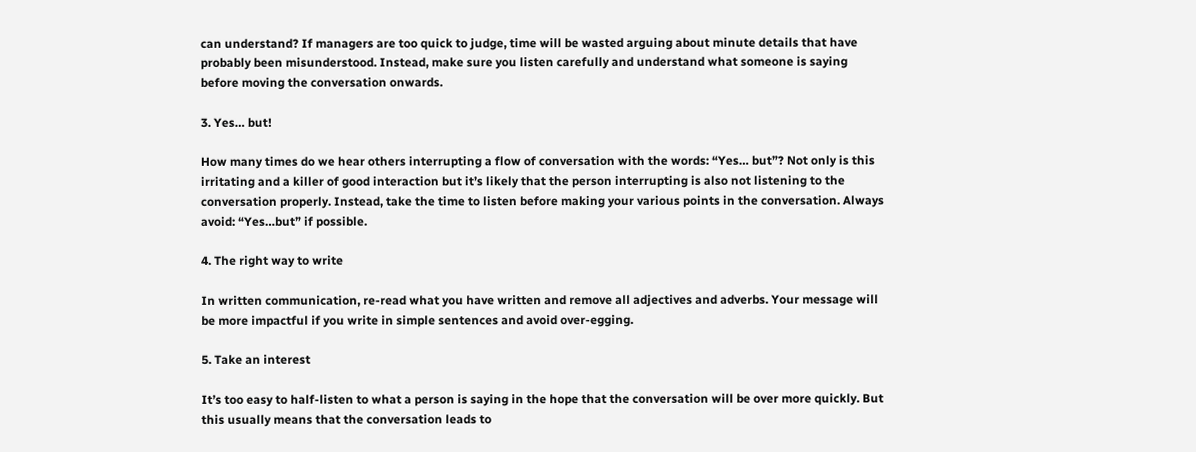can understand? If managers are too quick to judge, time will be wasted arguing about minute details that have probably been misunderstood. Instead, make sure you listen carefully and understand what someone is saying before moving the conversation onwards.

3. Yes… but!

How many times do we hear others interrupting a flow of conversation with the words: “Yes… but”? Not only is this irritating and a killer of good interaction but it’s likely that the person interrupting is also not listening to the conversation properly. Instead, take the time to listen before making your various points in the conversation. Always avoid: “Yes…but” if possible.

4. The right way to write

In written communication, re-read what you have written and remove all adjectives and adverbs. Your message will be more impactful if you write in simple sentences and avoid over-egging.

5. Take an interest

It’s too easy to half-listen to what a person is saying in the hope that the conversation will be over more quickly. But this usually means that the conversation leads to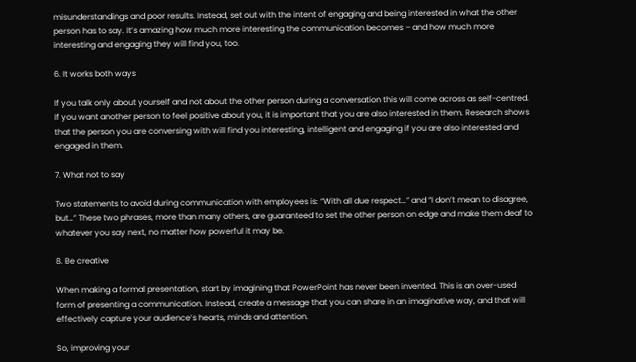misunderstandings and poor results. Instead, set out with the intent of engaging and being interested in what the other person has to say. It’s amazing how much more interesting the communication becomes – and how much more interesting and engaging they will find you, too.

6. It works both ways

If you talk only about yourself and not about the other person during a conversation this will come across as self-centred. If you want another person to feel positive about you, it is important that you are also interested in them. Research shows that the person you are conversing with will find you interesting, intelligent and engaging if you are also interested and engaged in them.

7. What not to say

Two statements to avoid during communication with employees is: “With all due respect…” and “I don’t mean to disagree, but…” These two phrases, more than many others, are guaranteed to set the other person on edge and make them deaf to whatever you say next, no matter how powerful it may be.

8. Be creative

When making a formal presentation, start by imagining that PowerPoint has never been invented. This is an over-used form of presenting a communication. Instead, create a message that you can share in an imaginative way, and that will effectively capture your audience’s hearts, minds and attention.

So, improving your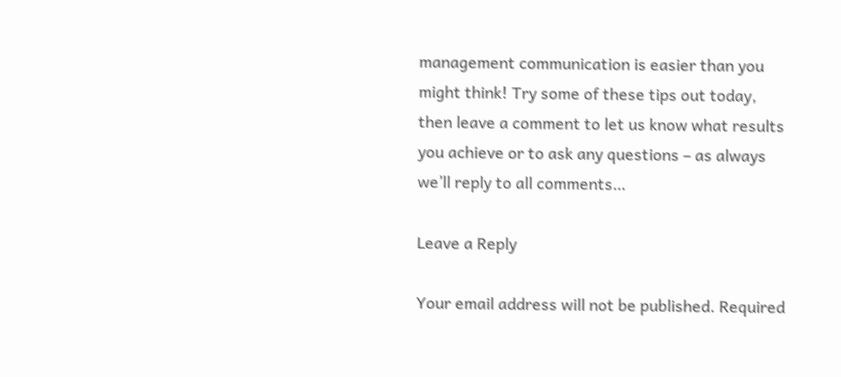management communication is easier than you might think! Try some of these tips out today, then leave a comment to let us know what results you achieve or to ask any questions – as always we’ll reply to all comments…

Leave a Reply

Your email address will not be published. Required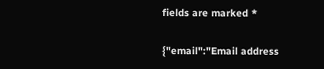fields are marked *

{"email":"Email address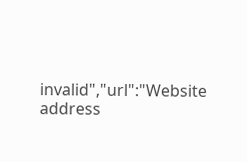invalid","url":"Website address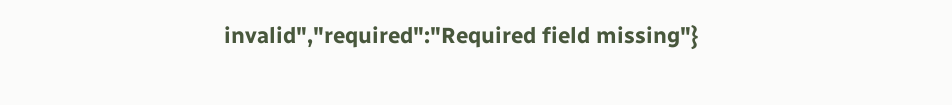invalid","required":"Required field missing"}